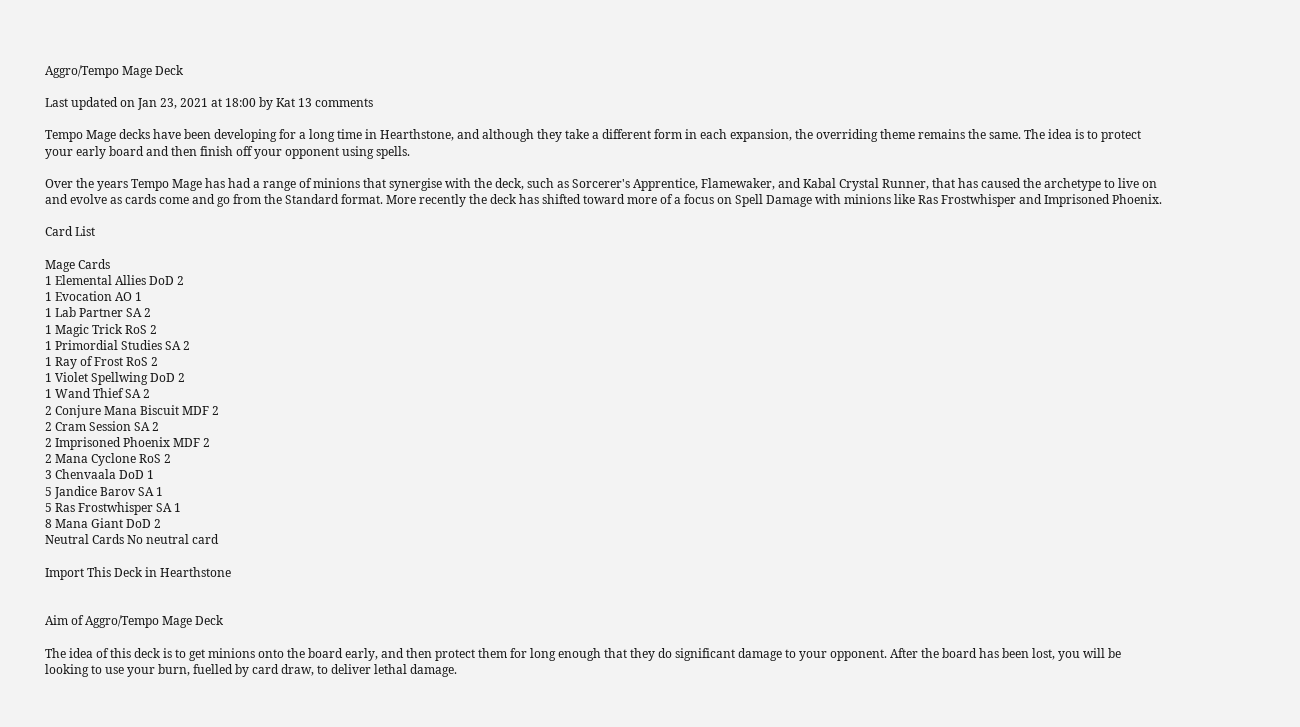Aggro/Tempo Mage Deck

Last updated on Jan 23, 2021 at 18:00 by Kat 13 comments

Tempo Mage decks have been developing for a long time in Hearthstone, and although they take a different form in each expansion, the overriding theme remains the same. The idea is to protect your early board and then finish off your opponent using spells.

Over the years Tempo Mage has had a range of minions that synergise with the deck, such as Sorcerer's Apprentice, Flamewaker, and Kabal Crystal Runner, that has caused the archetype to live on and evolve as cards come and go from the Standard format. More recently the deck has shifted toward more of a focus on Spell Damage with minions like Ras Frostwhisper and Imprisoned Phoenix.

Card List

Mage Cards
1 Elemental Allies DoD 2
1 Evocation AO 1
1 Lab Partner SA 2
1 Magic Trick RoS 2
1 Primordial Studies SA 2
1 Ray of Frost RoS 2
1 Violet Spellwing DoD 2
1 Wand Thief SA 2
2 Conjure Mana Biscuit MDF 2
2 Cram Session SA 2
2 Imprisoned Phoenix MDF 2
2 Mana Cyclone RoS 2
3 Chenvaala DoD 1
5 Jandice Barov SA 1
5 Ras Frostwhisper SA 1
8 Mana Giant DoD 2
Neutral Cards No neutral card

Import This Deck in Hearthstone


Aim of Aggro/Tempo Mage Deck

The idea of this deck is to get minions onto the board early, and then protect them for long enough that they do significant damage to your opponent. After the board has been lost, you will be looking to use your burn, fuelled by card draw, to deliver lethal damage.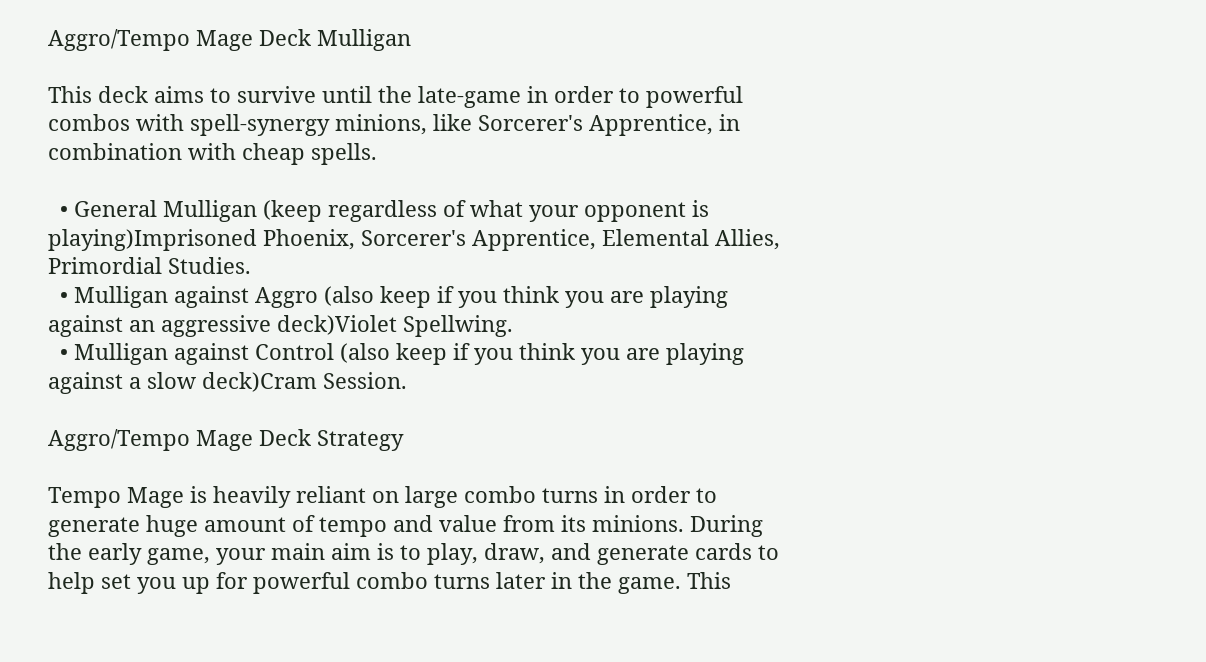Aggro/Tempo Mage Deck Mulligan

This deck aims to survive until the late-game in order to powerful combos with spell-synergy minions, like Sorcerer's Apprentice, in combination with cheap spells.

  • General Mulligan (keep regardless of what your opponent is playing)Imprisoned Phoenix, Sorcerer's Apprentice, Elemental Allies, Primordial Studies.
  • Mulligan against Aggro (also keep if you think you are playing against an aggressive deck)Violet Spellwing.
  • Mulligan against Control (also keep if you think you are playing against a slow deck)Cram Session.

Aggro/Tempo Mage Deck Strategy

Tempo Mage is heavily reliant on large combo turns in order to generate huge amount of tempo and value from its minions. During the early game, your main aim is to play, draw, and generate cards to help set you up for powerful combo turns later in the game. This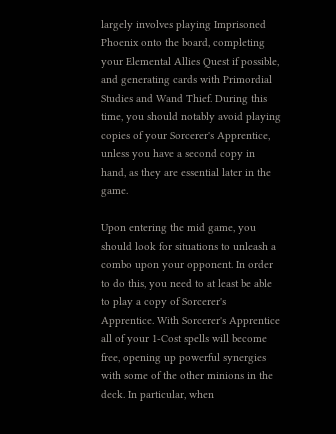largely involves playing Imprisoned Phoenix onto the board, completing your Elemental Allies Quest if possible, and generating cards with Primordial Studies and Wand Thief. During this time, you should notably avoid playing copies of your Sorcerer's Apprentice, unless you have a second copy in hand, as they are essential later in the game.

Upon entering the mid game, you should look for situations to unleash a combo upon your opponent. In order to do this, you need to at least be able to play a copy of Sorcerer's Apprentice. With Sorcerer's Apprentice all of your 1-Cost spells will become free, opening up powerful synergies with some of the other minions in the deck. In particular, when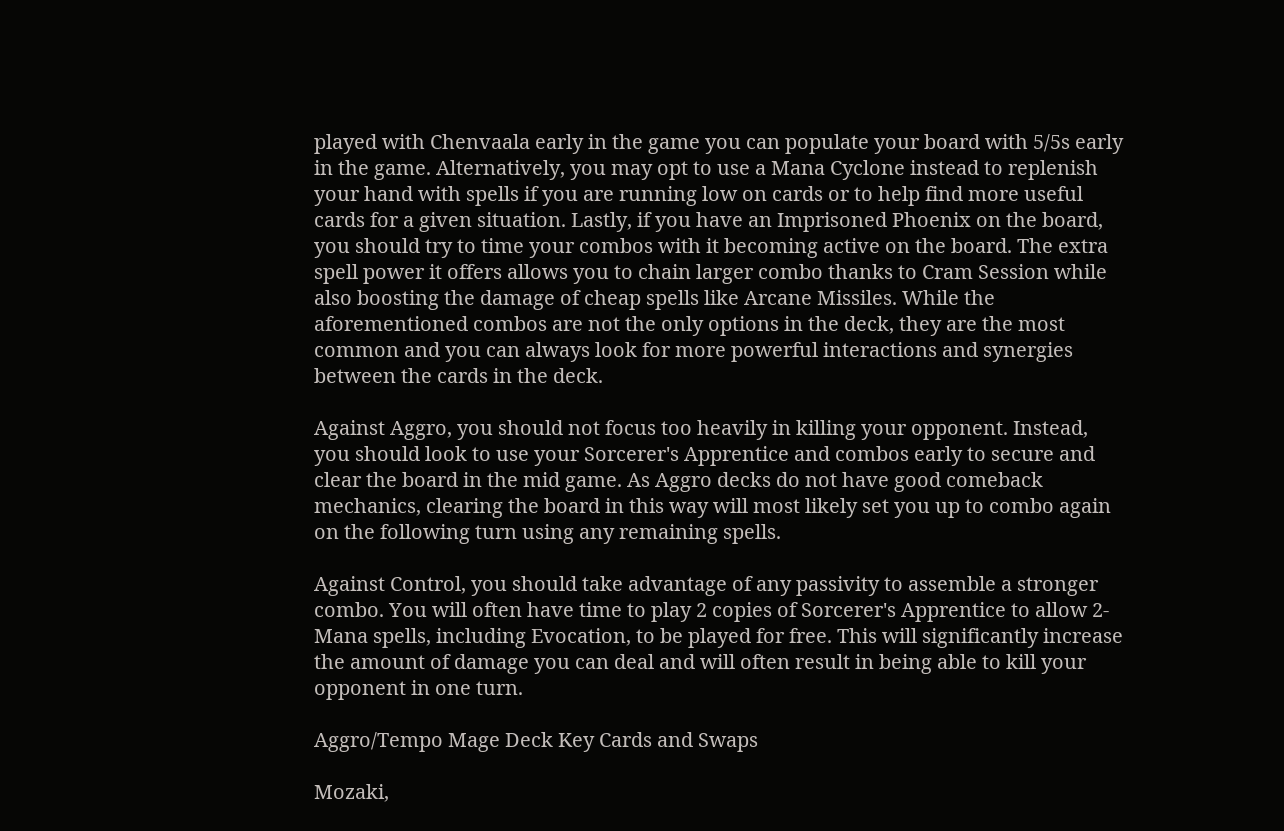played with Chenvaala early in the game you can populate your board with 5/5s early in the game. Alternatively, you may opt to use a Mana Cyclone instead to replenish your hand with spells if you are running low on cards or to help find more useful cards for a given situation. Lastly, if you have an Imprisoned Phoenix on the board, you should try to time your combos with it becoming active on the board. The extra spell power it offers allows you to chain larger combo thanks to Cram Session while also boosting the damage of cheap spells like Arcane Missiles. While the aforementioned combos are not the only options in the deck, they are the most common and you can always look for more powerful interactions and synergies between the cards in the deck.

Against Aggro, you should not focus too heavily in killing your opponent. Instead, you should look to use your Sorcerer's Apprentice and combos early to secure and clear the board in the mid game. As Aggro decks do not have good comeback mechanics, clearing the board in this way will most likely set you up to combo again on the following turn using any remaining spells.

Against Control, you should take advantage of any passivity to assemble a stronger combo. You will often have time to play 2 copies of Sorcerer's Apprentice to allow 2-Mana spells, including Evocation, to be played for free. This will significantly increase the amount of damage you can deal and will often result in being able to kill your opponent in one turn.

Aggro/Tempo Mage Deck Key Cards and Swaps

Mozaki,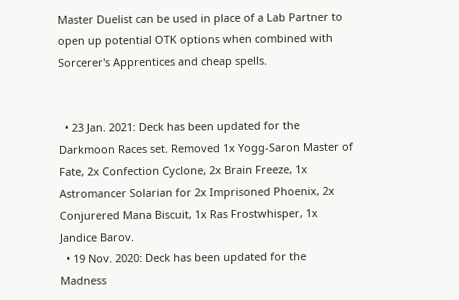Master Duelist can be used in place of a Lab Partner to open up potential OTK options when combined with Sorcerer's Apprentices and cheap spells.


  • 23 Jan. 2021: Deck has been updated for the Darkmoon Races set. Removed 1x Yogg-Saron Master of Fate, 2x Confection Cyclone, 2x Brain Freeze, 1x Astromancer Solarian for 2x Imprisoned Phoenix, 2x Conjurered Mana Biscuit, 1x Ras Frostwhisper, 1x Jandice Barov.
  • 19 Nov. 2020: Deck has been updated for the Madness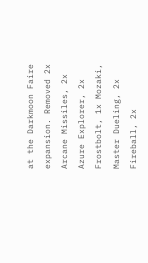at the Darkmoon Faire expansion. Removed 2x Arcane Missiles, 2x Azure Explorer, 2x Frostbolt, 1x Mozaki, Master Dueling, 2x Fireball, 2x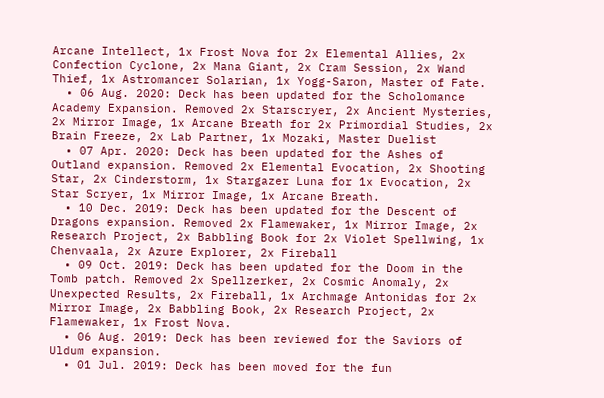Arcane Intellect, 1x Frost Nova for 2x Elemental Allies, 2x Confection Cyclone, 2x Mana Giant, 2x Cram Session, 2x Wand Thief, 1x Astromancer Solarian, 1x Yogg-Saron, Master of Fate.
  • 06 Aug. 2020: Deck has been updated for the Scholomance Academy Expansion. Removed 2x Starscryer, 2x Ancient Mysteries, 2x Mirror Image, 1x Arcane Breath for 2x Primordial Studies, 2x Brain Freeze, 2x Lab Partner, 1x Mozaki, Master Duelist
  • 07 Apr. 2020: Deck has been updated for the Ashes of Outland expansion. Removed 2x Elemental Evocation, 2x Shooting Star, 2x Cinderstorm, 1x Stargazer Luna for 1x Evocation, 2x Star Scryer, 1x Mirror Image, 1x Arcane Breath.
  • 10 Dec. 2019: Deck has been updated for the Descent of Dragons expansion. Removed 2x Flamewaker, 1x Mirror Image, 2x Research Project, 2x Babbling Book for 2x Violet Spellwing, 1x Chenvaala, 2x Azure Explorer, 2x Fireball
  • 09 Oct. 2019: Deck has been updated for the Doom in the Tomb patch. Removed 2x Spellzerker, 2x Cosmic Anomaly, 2x Unexpected Results, 2x Fireball, 1x Archmage Antonidas for 2x Mirror Image, 2x Babbling Book, 2x Research Project, 2x Flamewaker, 1x Frost Nova.
  • 06 Aug. 2019: Deck has been reviewed for the Saviors of Uldum expansion.
  • 01 Jul. 2019: Deck has been moved for the fun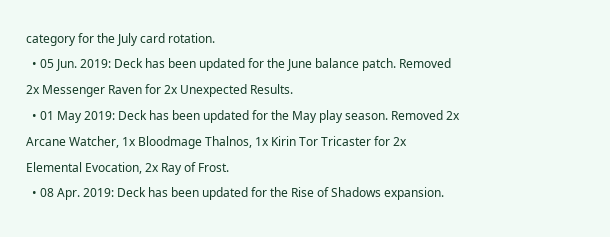category for the July card rotation.
  • 05 Jun. 2019: Deck has been updated for the June balance patch. Removed 2x Messenger Raven for 2x Unexpected Results.
  • 01 May 2019: Deck has been updated for the May play season. Removed 2x Arcane Watcher, 1x Bloodmage Thalnos, 1x Kirin Tor Tricaster for 2x Elemental Evocation, 2x Ray of Frost.
  • 08 Apr. 2019: Deck has been updated for the Rise of Shadows expansion.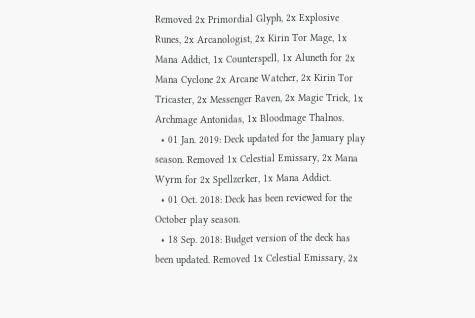Removed 2x Primordial Glyph, 2x Explosive Runes, 2x Arcanologist, 2x Kirin Tor Mage, 1x Mana Addict, 1x Counterspell, 1x Aluneth for 2x Mana Cyclone 2x Arcane Watcher, 2x Kirin Tor Tricaster, 2x Messenger Raven, 2x Magic Trick, 1x Archmage Antonidas, 1x Bloodmage Thalnos.
  • 01 Jan. 2019: Deck updated for the January play season. Removed 1x Celestial Emissary, 2x Mana Wyrm for 2x Spellzerker, 1x Mana Addict.
  • 01 Oct. 2018: Deck has been reviewed for the October play season.
  • 18 Sep. 2018: Budget version of the deck has been updated. Removed 1x Celestial Emissary, 2x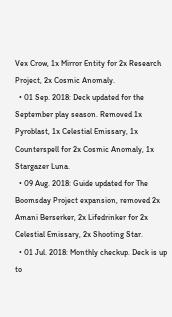Vex Crow, 1x Mirror Entity for 2x Research Project, 2x Cosmic Anomaly.
  • 01 Sep. 2018: Deck updated for the September play season. Removed 1x Pyroblast, 1x Celestial Emissary, 1x Counterspell for 2x Cosmic Anomaly, 1x Stargazer Luna.
  • 09 Aug. 2018: Guide updated for The Boomsday Project expansion, removed 2x Amani Berserker, 2x Lifedrinker for 2x Celestial Emissary, 2x Shooting Star.
  • 01 Jul. 2018: Monthly checkup. Deck is up to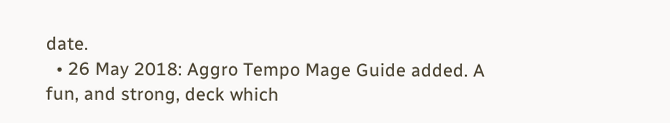date.
  • 26 May 2018: Aggro Tempo Mage Guide added. A fun, and strong, deck which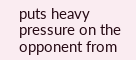puts heavy pressure on the opponent from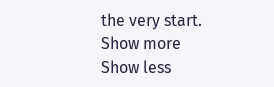the very start.
Show more
Show less